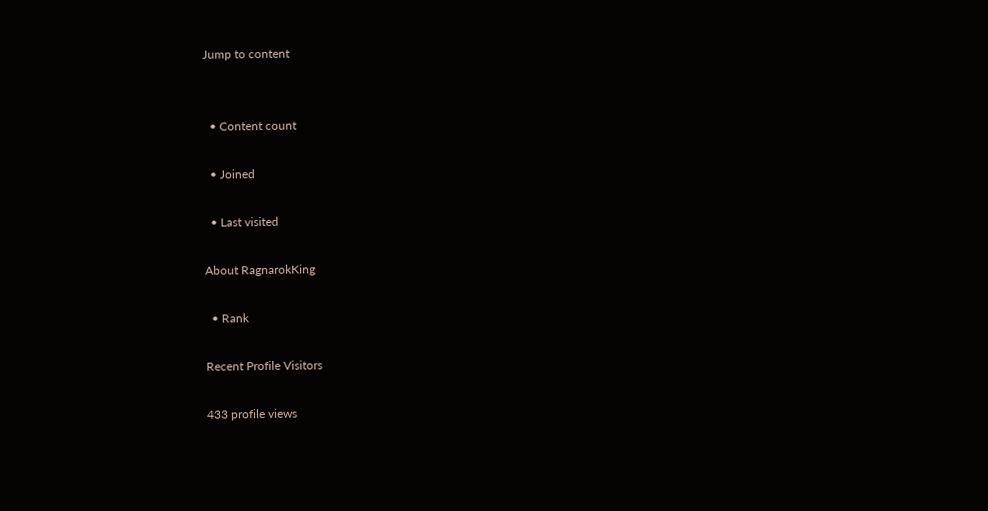Jump to content


  • Content count

  • Joined

  • Last visited

About RagnarokKing

  • Rank

Recent Profile Visitors

433 profile views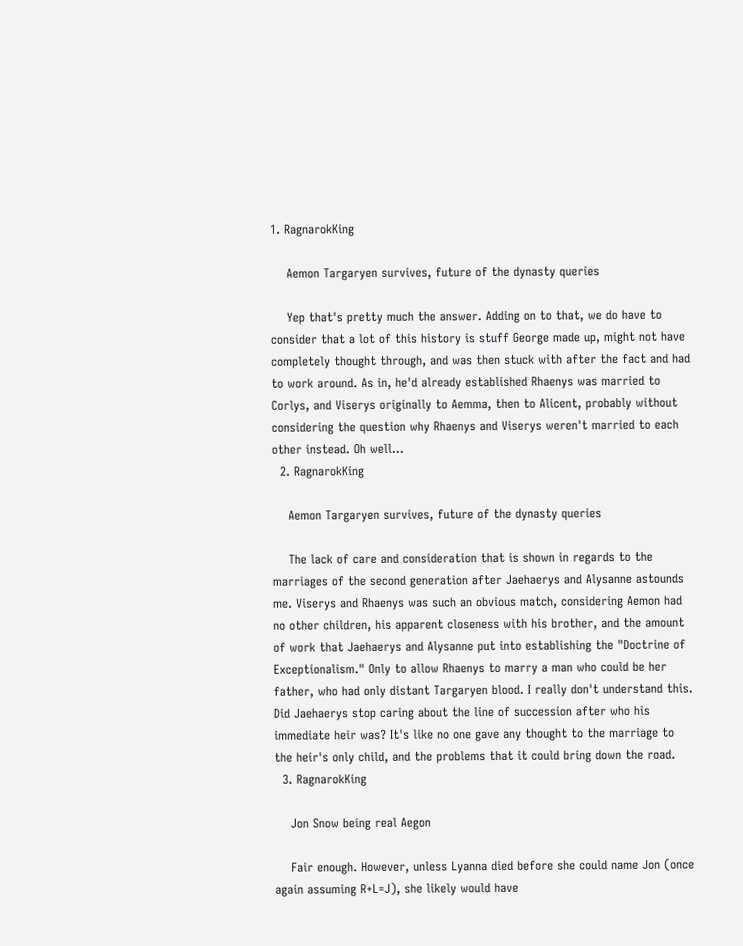1. RagnarokKing

    Aemon Targaryen survives, future of the dynasty queries

    Yep that's pretty much the answer. Adding on to that, we do have to consider that a lot of this history is stuff George made up, might not have completely thought through, and was then stuck with after the fact and had to work around. As in, he'd already established Rhaenys was married to Corlys, and Viserys originally to Aemma, then to Alicent, probably without considering the question why Rhaenys and Viserys weren't married to each other instead. Oh well...
  2. RagnarokKing

    Aemon Targaryen survives, future of the dynasty queries

    The lack of care and consideration that is shown in regards to the marriages of the second generation after Jaehaerys and Alysanne astounds me. Viserys and Rhaenys was such an obvious match, considering Aemon had no other children, his apparent closeness with his brother, and the amount of work that Jaehaerys and Alysanne put into establishing the "Doctrine of Exceptionalism." Only to allow Rhaenys to marry a man who could be her father, who had only distant Targaryen blood. I really don't understand this. Did Jaehaerys stop caring about the line of succession after who his immediate heir was? It's like no one gave any thought to the marriage to the heir's only child, and the problems that it could bring down the road.
  3. RagnarokKing

    Jon Snow being real Aegon

    Fair enough. However, unless Lyanna died before she could name Jon (once again assuming R+L=J), she likely would have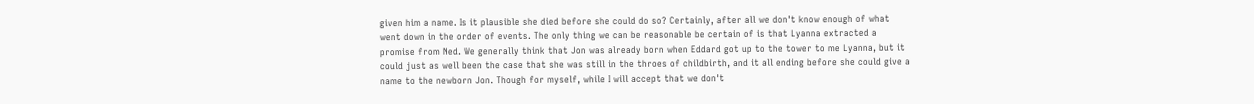given him a name. Is it plausible she died before she could do so? Certainly, after all we don't know enough of what went down in the order of events. The only thing we can be reasonable be certain of is that Lyanna extracted a promise from Ned. We generally think that Jon was already born when Eddard got up to the tower to me Lyanna, but it could just as well been the case that she was still in the throes of childbirth, and it all ending before she could give a name to the newborn Jon. Though for myself, while I will accept that we don't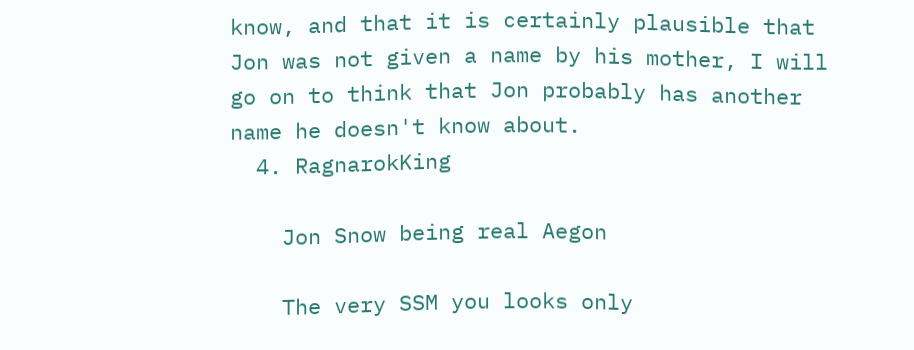know, and that it is certainly plausible that Jon was not given a name by his mother, I will go on to think that Jon probably has another name he doesn't know about.
  4. RagnarokKing

    Jon Snow being real Aegon

    The very SSM you looks only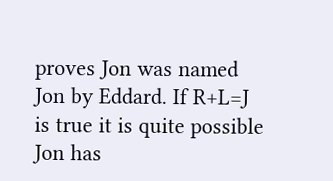proves Jon was named Jon by Eddard. If R+L=J is true it is quite possible Jon has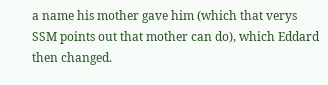a name his mother gave him (which that verys SSM points out that mother can do), which Eddard then changed.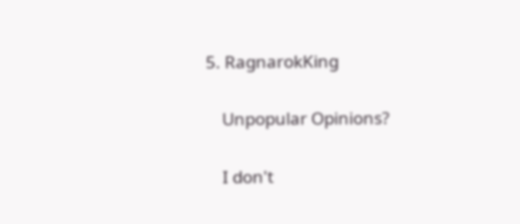5. RagnarokKing

    Unpopular Opinions?

    I don't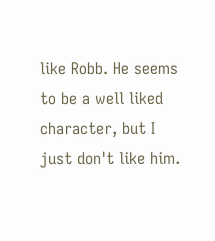like Robb. He seems to be a well liked character, but I just don't like him.